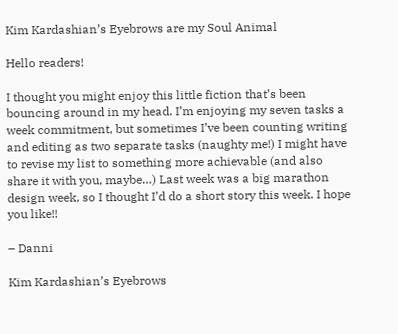Kim Kardashian’s Eyebrows are my Soul Animal

Hello readers!

I thought you might enjoy this little fiction that’s been bouncing around in my head. I’m enjoying my seven tasks a week commitment, but sometimes I’ve been counting writing and editing as two separate tasks (naughty me!) I might have to revise my list to something more achievable (and also share it with you, maybe…) Last week was a big marathon design week, so I thought I’d do a short story this week. I hope you like!!

– Danni

Kim Kardashian’s Eyebrows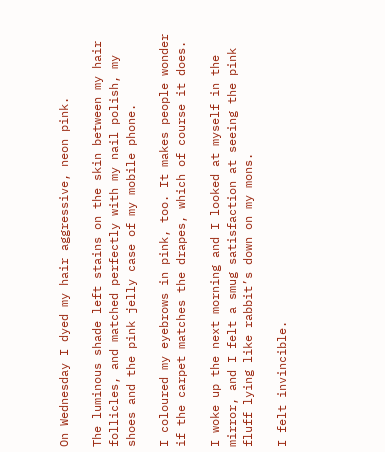On Wednesday I dyed my hair aggressive, neon pink.

The luminous shade left stains on the skin between my hair follicles, and matched perfectly with my nail polish, my shoes and the pink jelly case of my mobile phone.

I coloured my eyebrows in pink, too. It makes people wonder if the carpet matches the drapes, which of course it does.

I woke up the next morning and I looked at myself in the mirror, and I felt a smug satisfaction at seeing the pink fluff lying like rabbit’s down on my mons.

I felt invincible.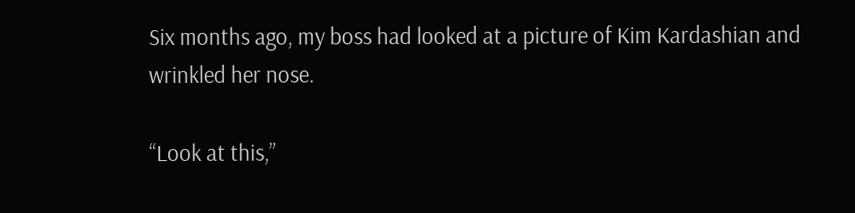Six months ago, my boss had looked at a picture of Kim Kardashian and wrinkled her nose.

“Look at this,”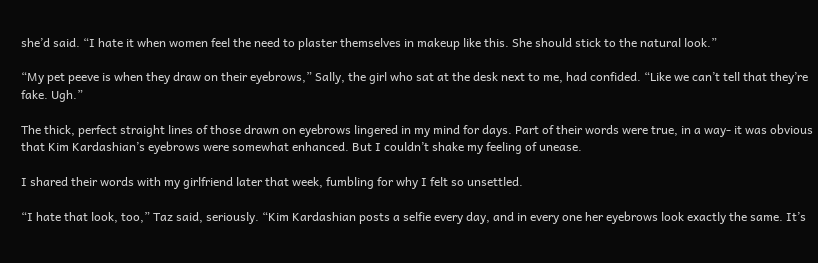she’d said. “I hate it when women feel the need to plaster themselves in makeup like this. She should stick to the natural look.”

“My pet peeve is when they draw on their eyebrows,” Sally, the girl who sat at the desk next to me, had confided. “Like we can’t tell that they’re fake. Ugh.”

The thick, perfect straight lines of those drawn on eyebrows lingered in my mind for days. Part of their words were true, in a way- it was obvious that Kim Kardashian’s eyebrows were somewhat enhanced. But I couldn’t shake my feeling of unease.

I shared their words with my girlfriend later that week, fumbling for why I felt so unsettled.

“I hate that look, too,” Taz said, seriously. “Kim Kardashian posts a selfie every day, and in every one her eyebrows look exactly the same. It’s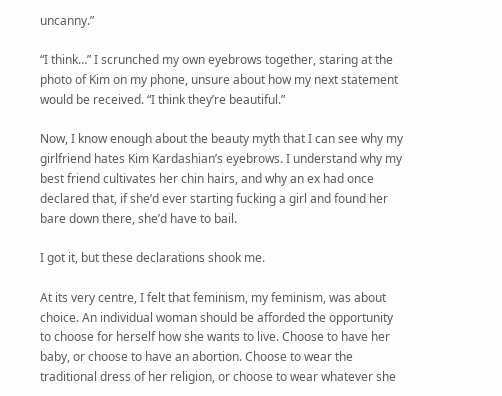uncanny.”

“I think…” I scrunched my own eyebrows together, staring at the photo of Kim on my phone, unsure about how my next statement would be received. “I think they’re beautiful.”

Now, I know enough about the beauty myth that I can see why my girlfriend hates Kim Kardashian’s eyebrows. I understand why my best friend cultivates her chin hairs, and why an ex had once declared that, if she’d ever starting fucking a girl and found her bare down there, she’d have to bail.

I got it, but these declarations shook me.

At its very centre, I felt that feminism, my feminism, was about choice. An individual woman should be afforded the opportunity to choose for herself how she wants to live. Choose to have her baby, or choose to have an abortion. Choose to wear the traditional dress of her religion, or choose to wear whatever she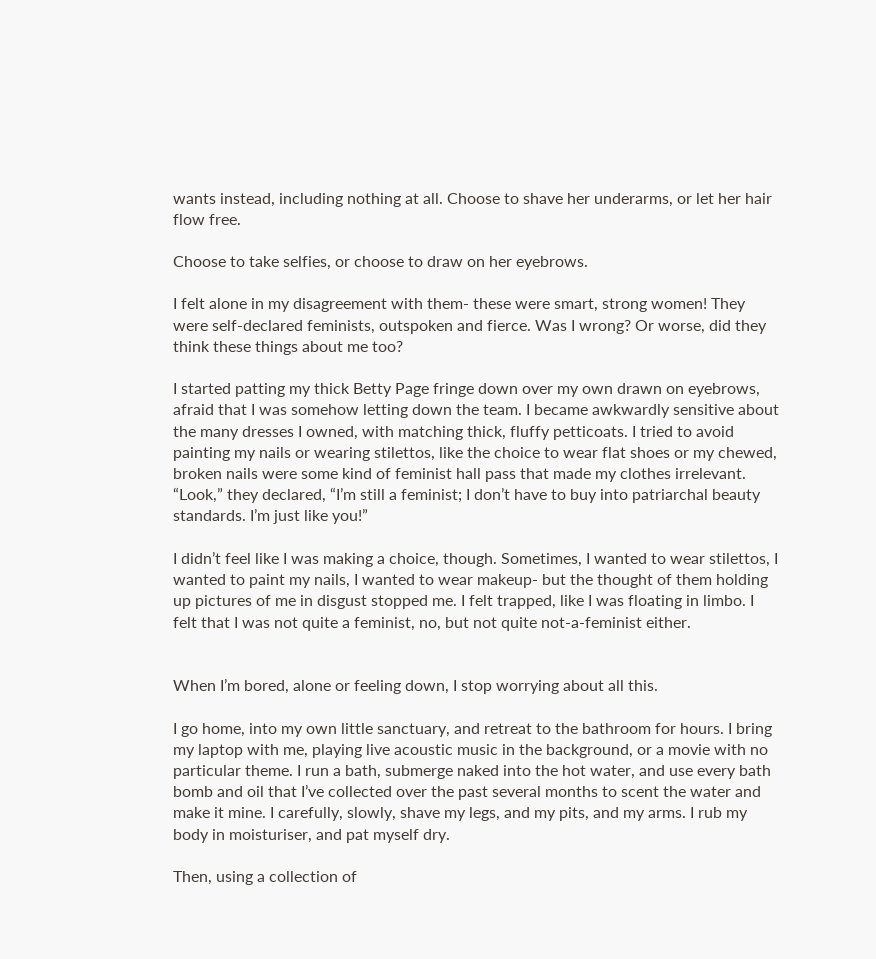wants instead, including nothing at all. Choose to shave her underarms, or let her hair flow free.

Choose to take selfies, or choose to draw on her eyebrows.

I felt alone in my disagreement with them- these were smart, strong women! They were self-declared feminists, outspoken and fierce. Was I wrong? Or worse, did they think these things about me too?

I started patting my thick Betty Page fringe down over my own drawn on eyebrows, afraid that I was somehow letting down the team. I became awkwardly sensitive about the many dresses I owned, with matching thick, fluffy petticoats. I tried to avoid painting my nails or wearing stilettos, like the choice to wear flat shoes or my chewed, broken nails were some kind of feminist hall pass that made my clothes irrelevant. “Look,” they declared, “I’m still a feminist; I don’t have to buy into patriarchal beauty standards. I’m just like you!”

I didn’t feel like I was making a choice, though. Sometimes, I wanted to wear stilettos, I wanted to paint my nails, I wanted to wear makeup- but the thought of them holding up pictures of me in disgust stopped me. I felt trapped, like I was floating in limbo. I felt that I was not quite a feminist, no, but not quite not-a-feminist either.


When I’m bored, alone or feeling down, I stop worrying about all this.

I go home, into my own little sanctuary, and retreat to the bathroom for hours. I bring my laptop with me, playing live acoustic music in the background, or a movie with no particular theme. I run a bath, submerge naked into the hot water, and use every bath bomb and oil that I’ve collected over the past several months to scent the water and make it mine. I carefully, slowly, shave my legs, and my pits, and my arms. I rub my body in moisturiser, and pat myself dry.

Then, using a collection of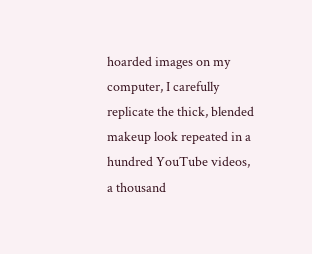hoarded images on my computer, I carefully replicate the thick, blended makeup look repeated in a hundred YouTube videos, a thousand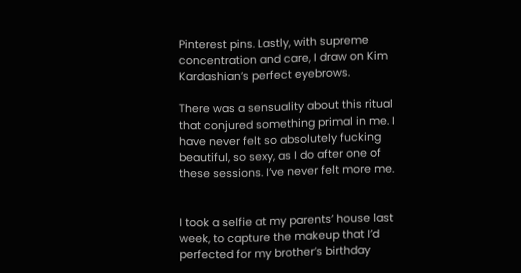Pinterest pins. Lastly, with supreme concentration and care, I draw on Kim Kardashian’s perfect eyebrows.

There was a sensuality about this ritual that conjured something primal in me. I have never felt so absolutely fucking beautiful, so sexy, as I do after one of these sessions. I’ve never felt more me.


I took a selfie at my parents’ house last week, to capture the makeup that I’d perfected for my brother’s birthday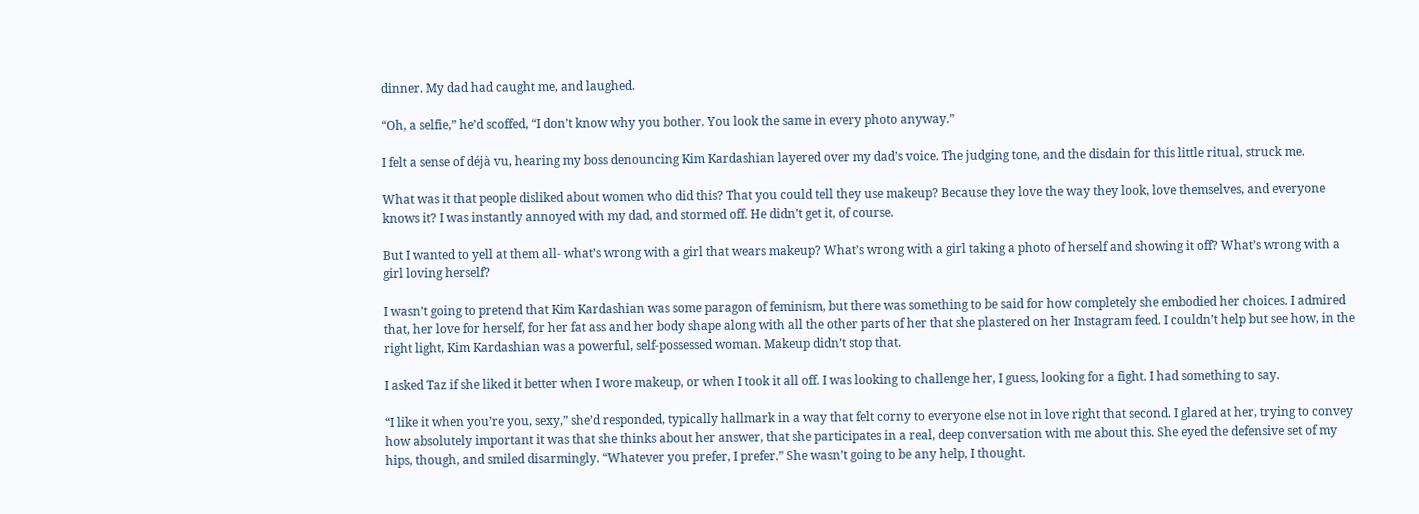dinner. My dad had caught me, and laughed.

“Oh, a selfie,” he’d scoffed, “I don’t know why you bother. You look the same in every photo anyway.”

I felt a sense of déjà vu, hearing my boss denouncing Kim Kardashian layered over my dad’s voice. The judging tone, and the disdain for this little ritual, struck me.

What was it that people disliked about women who did this? That you could tell they use makeup? Because they love the way they look, love themselves, and everyone knows it? I was instantly annoyed with my dad, and stormed off. He didn’t get it, of course.

But I wanted to yell at them all- what’s wrong with a girl that wears makeup? What’s wrong with a girl taking a photo of herself and showing it off? What’s wrong with a girl loving herself?

I wasn’t going to pretend that Kim Kardashian was some paragon of feminism, but there was something to be said for how completely she embodied her choices. I admired that, her love for herself, for her fat ass and her body shape along with all the other parts of her that she plastered on her Instagram feed. I couldn’t help but see how, in the right light, Kim Kardashian was a powerful, self-possessed woman. Makeup didn’t stop that.

I asked Taz if she liked it better when I wore makeup, or when I took it all off. I was looking to challenge her, I guess, looking for a fight. I had something to say.

“I like it when you’re you, sexy,” she’d responded, typically hallmark in a way that felt corny to everyone else not in love right that second. I glared at her, trying to convey how absolutely important it was that she thinks about her answer, that she participates in a real, deep conversation with me about this. She eyed the defensive set of my hips, though, and smiled disarmingly. “Whatever you prefer, I prefer.” She wasn’t going to be any help, I thought.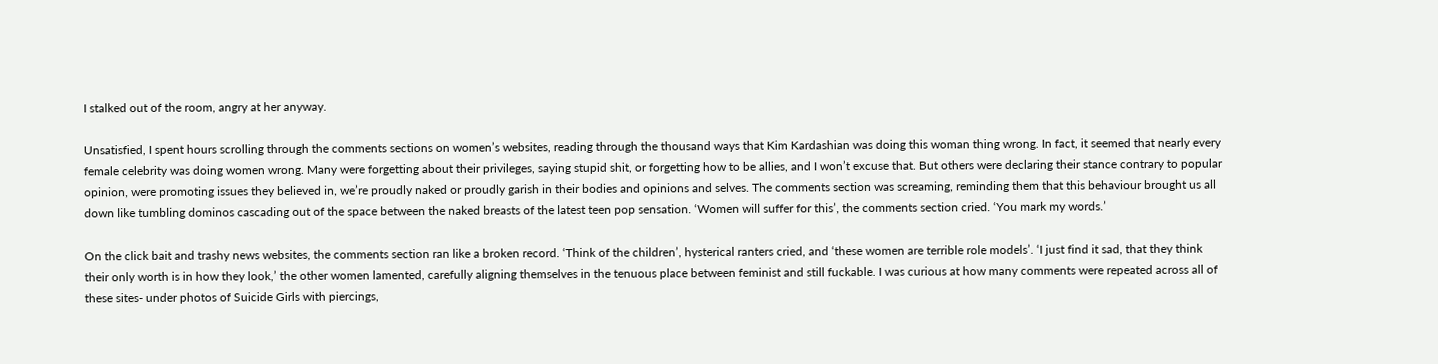I stalked out of the room, angry at her anyway.

Unsatisfied, I spent hours scrolling through the comments sections on women’s websites, reading through the thousand ways that Kim Kardashian was doing this woman thing wrong. In fact, it seemed that nearly every female celebrity was doing women wrong. Many were forgetting about their privileges, saying stupid shit, or forgetting how to be allies, and I won’t excuse that. But others were declaring their stance contrary to popular opinion, were promoting issues they believed in, we’re proudly naked or proudly garish in their bodies and opinions and selves. The comments section was screaming, reminding them that this behaviour brought us all down like tumbling dominos cascading out of the space between the naked breasts of the latest teen pop sensation. ‘Women will suffer for this’, the comments section cried. ‘You mark my words.’

On the click bait and trashy news websites, the comments section ran like a broken record. ‘Think of the children’, hysterical ranters cried, and ‘these women are terrible role models’. ‘I just find it sad, that they think their only worth is in how they look,’ the other women lamented, carefully aligning themselves in the tenuous place between feminist and still fuckable. I was curious at how many comments were repeated across all of these sites- under photos of Suicide Girls with piercings,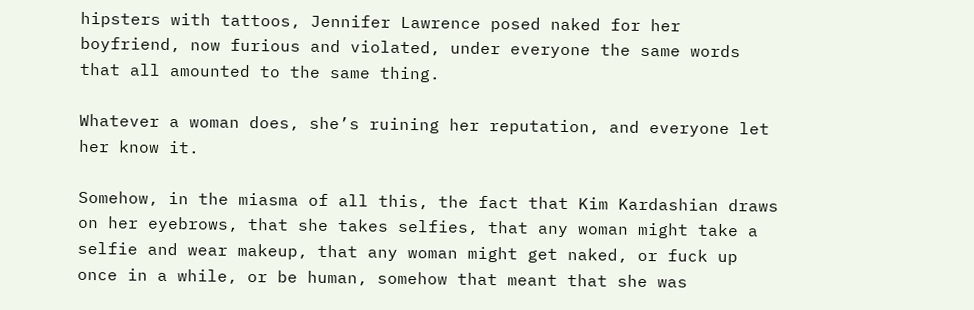hipsters with tattoos, Jennifer Lawrence posed naked for her boyfriend, now furious and violated, under everyone the same words that all amounted to the same thing.

Whatever a woman does, she’s ruining her reputation, and everyone let her know it.

Somehow, in the miasma of all this, the fact that Kim Kardashian draws on her eyebrows, that she takes selfies, that any woman might take a selfie and wear makeup, that any woman might get naked, or fuck up once in a while, or be human, somehow that meant that she was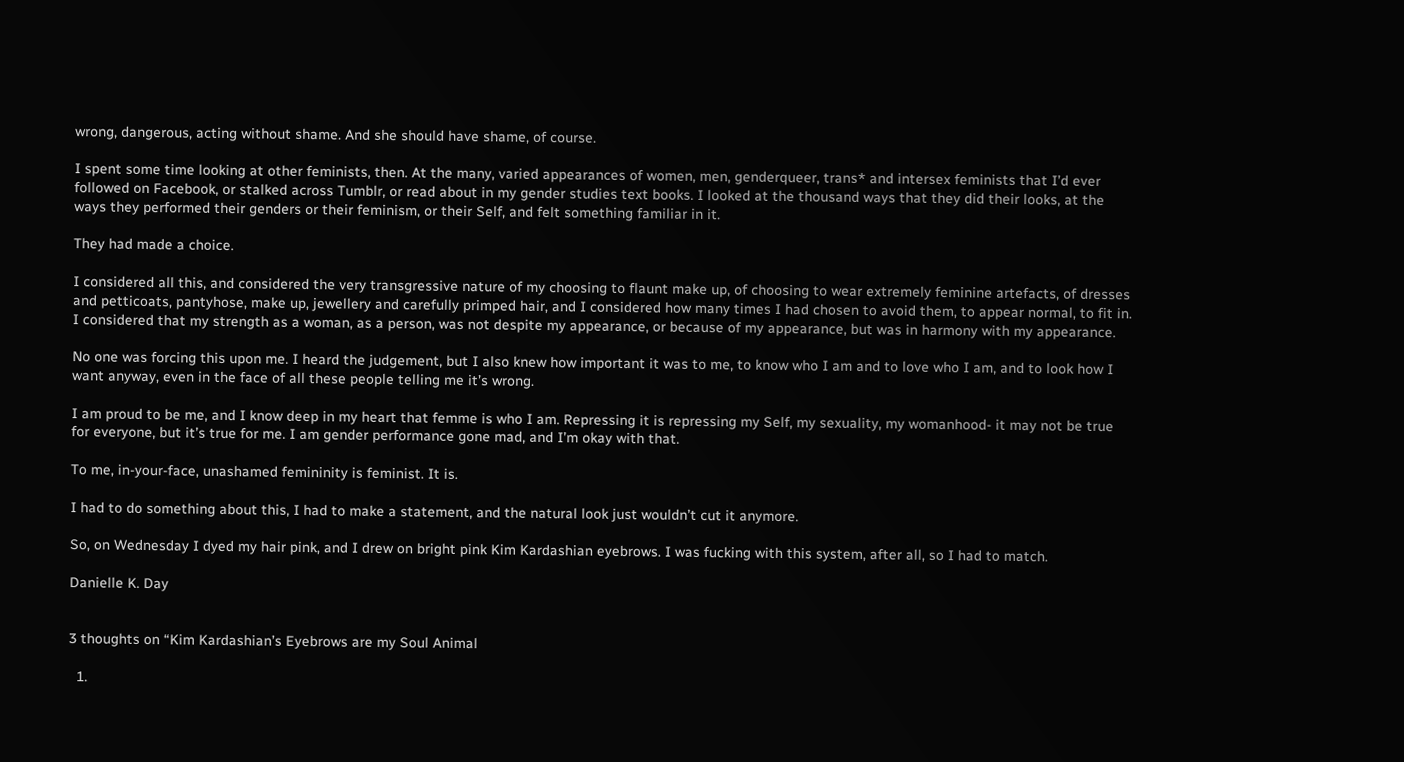wrong, dangerous, acting without shame. And she should have shame, of course.

I spent some time looking at other feminists, then. At the many, varied appearances of women, men, genderqueer, trans* and intersex feminists that I’d ever followed on Facebook, or stalked across Tumblr, or read about in my gender studies text books. I looked at the thousand ways that they did their looks, at the ways they performed their genders or their feminism, or their Self, and felt something familiar in it.

They had made a choice.

I considered all this, and considered the very transgressive nature of my choosing to flaunt make up, of choosing to wear extremely feminine artefacts, of dresses and petticoats, pantyhose, make up, jewellery and carefully primped hair, and I considered how many times I had chosen to avoid them, to appear normal, to fit in. I considered that my strength as a woman, as a person, was not despite my appearance, or because of my appearance, but was in harmony with my appearance.

No one was forcing this upon me. I heard the judgement, but I also knew how important it was to me, to know who I am and to love who I am, and to look how I want anyway, even in the face of all these people telling me it’s wrong.

I am proud to be me, and I know deep in my heart that femme is who I am. Repressing it is repressing my Self, my sexuality, my womanhood- it may not be true for everyone, but it’s true for me. I am gender performance gone mad, and I’m okay with that.

To me, in-your-face, unashamed femininity is feminist. It is.

I had to do something about this, I had to make a statement, and the natural look just wouldn’t cut it anymore.

So, on Wednesday I dyed my hair pink, and I drew on bright pink Kim Kardashian eyebrows. I was fucking with this system, after all, so I had to match.

Danielle K. Day


3 thoughts on “Kim Kardashian’s Eyebrows are my Soul Animal

  1.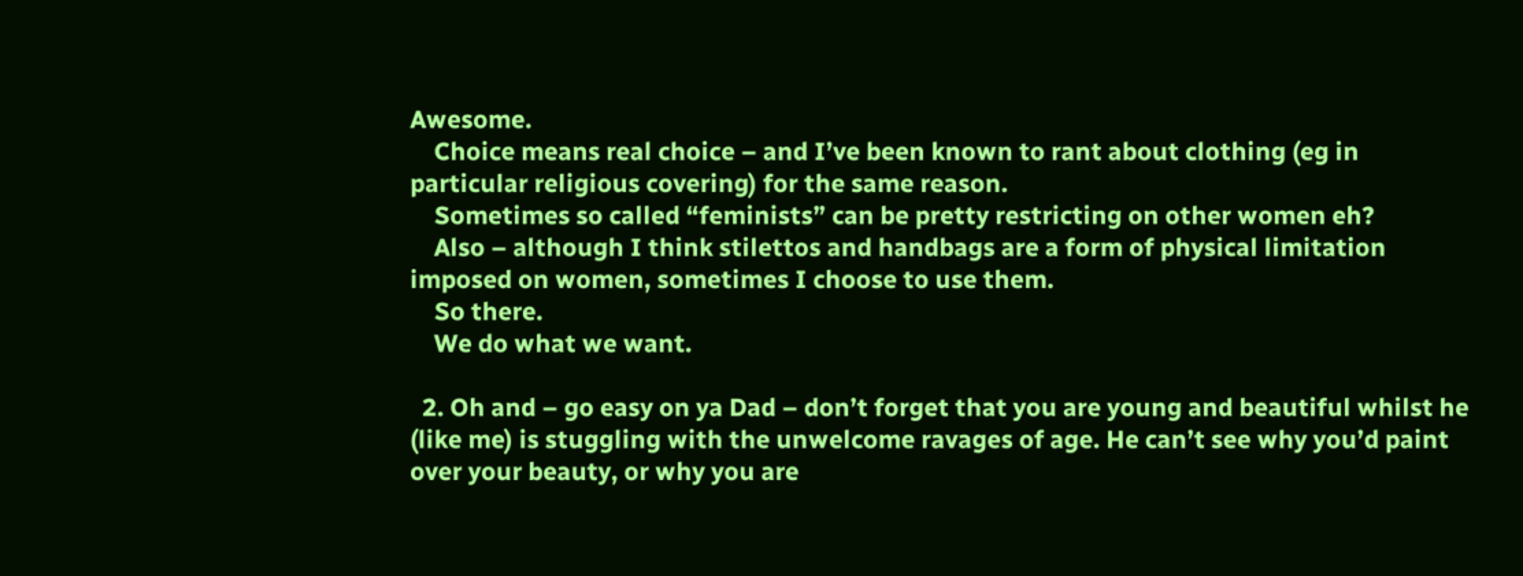Awesome.
    Choice means real choice – and I’ve been known to rant about clothing (eg in particular religious covering) for the same reason.
    Sometimes so called “feminists” can be pretty restricting on other women eh?
    Also – although I think stilettos and handbags are a form of physical limitation imposed on women, sometimes I choose to use them.
    So there.
    We do what we want.

  2. Oh and – go easy on ya Dad – don’t forget that you are young and beautiful whilst he (like me) is stuggling with the unwelcome ravages of age. He can’t see why you’d paint over your beauty, or why you are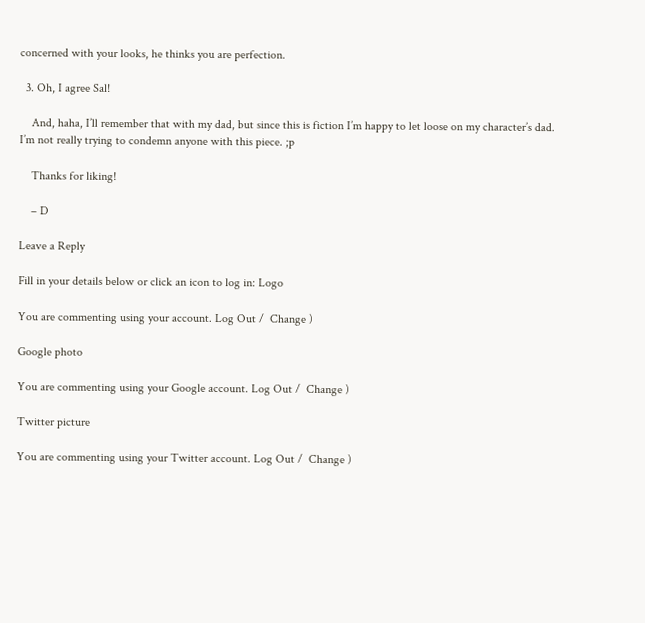concerned with your looks, he thinks you are perfection.

  3. Oh, I agree Sal!

    And, haha, I’ll remember that with my dad, but since this is fiction I’m happy to let loose on my character’s dad. I’m not really trying to condemn anyone with this piece. ;p

    Thanks for liking!

    – D

Leave a Reply

Fill in your details below or click an icon to log in: Logo

You are commenting using your account. Log Out /  Change )

Google photo

You are commenting using your Google account. Log Out /  Change )

Twitter picture

You are commenting using your Twitter account. Log Out /  Change )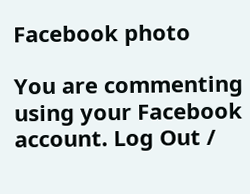Facebook photo

You are commenting using your Facebook account. Log Out /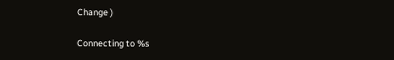Change )

Connecting to %s